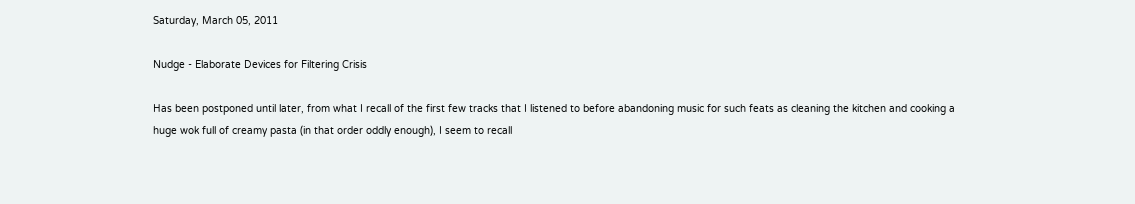Saturday, March 05, 2011

Nudge - Elaborate Devices for Filtering Crisis

Has been postponed until later, from what I recall of the first few tracks that I listened to before abandoning music for such feats as cleaning the kitchen and cooking a huge wok full of creamy pasta (in that order oddly enough), I seem to recall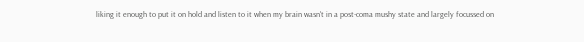liking it enough to put it on hold and listen to it when my brain wasn't in a post-coma mushy state and largely focussed on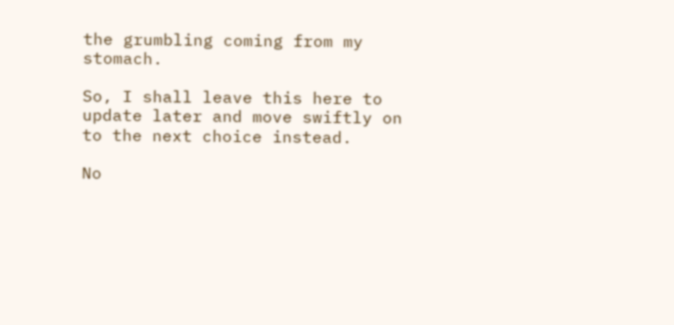the grumbling coming from my stomach.

So, I shall leave this here to update later and move swiftly on to the next choice instead.

No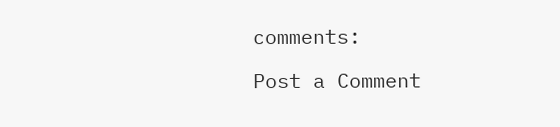comments:

Post a Comment